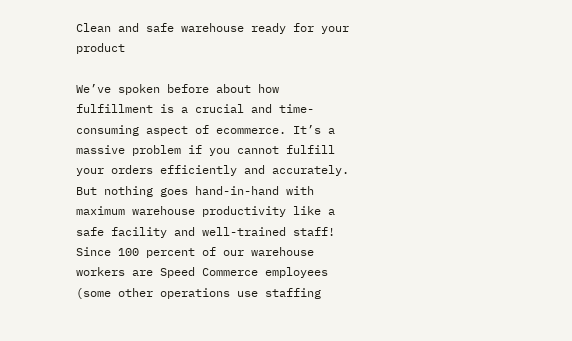Clean and safe warehouse ready for your product

We’ve spoken before about how fulfillment is a crucial and time-consuming aspect of ecommerce. It’s a massive problem if you cannot fulfill your orders efficiently and accurately. But nothing goes hand-in-hand with maximum warehouse productivity like a safe facility and well-trained staff! Since 100 percent of our warehouse workers are Speed Commerce employees (some other operations use staffing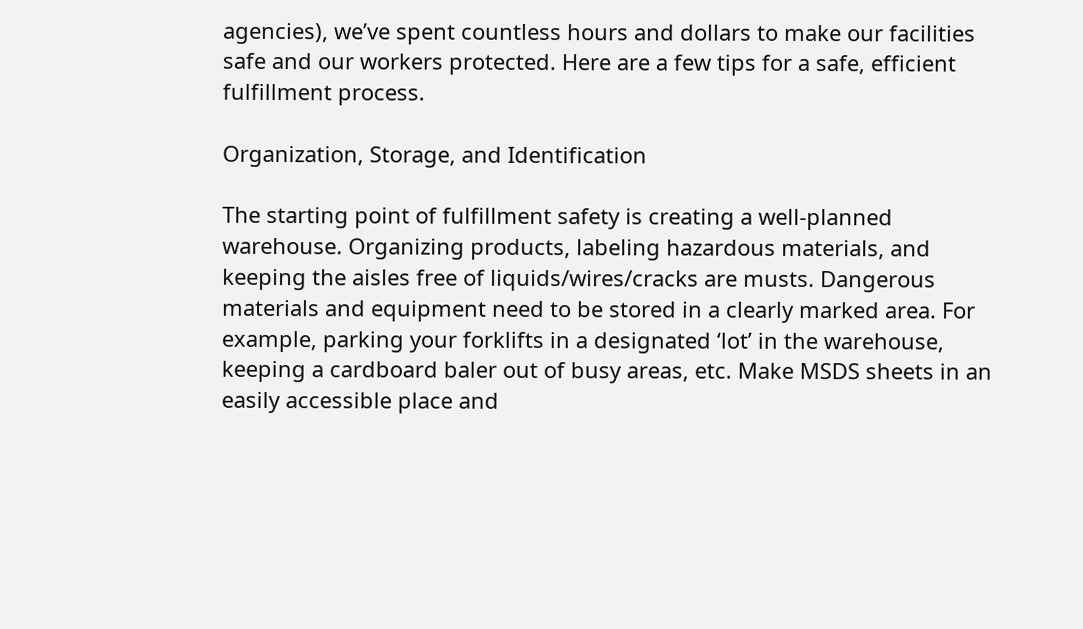agencies), we’ve spent countless hours and dollars to make our facilities safe and our workers protected. Here are a few tips for a safe, efficient fulfillment process.

Organization, Storage, and Identification

The starting point of fulfillment safety is creating a well-planned warehouse. Organizing products, labeling hazardous materials, and keeping the aisles free of liquids/wires/cracks are musts. Dangerous materials and equipment need to be stored in a clearly marked area. For example, parking your forklifts in a designated ‘lot’ in the warehouse, keeping a cardboard baler out of busy areas, etc. Make MSDS sheets in an easily accessible place and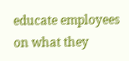educate employees on what they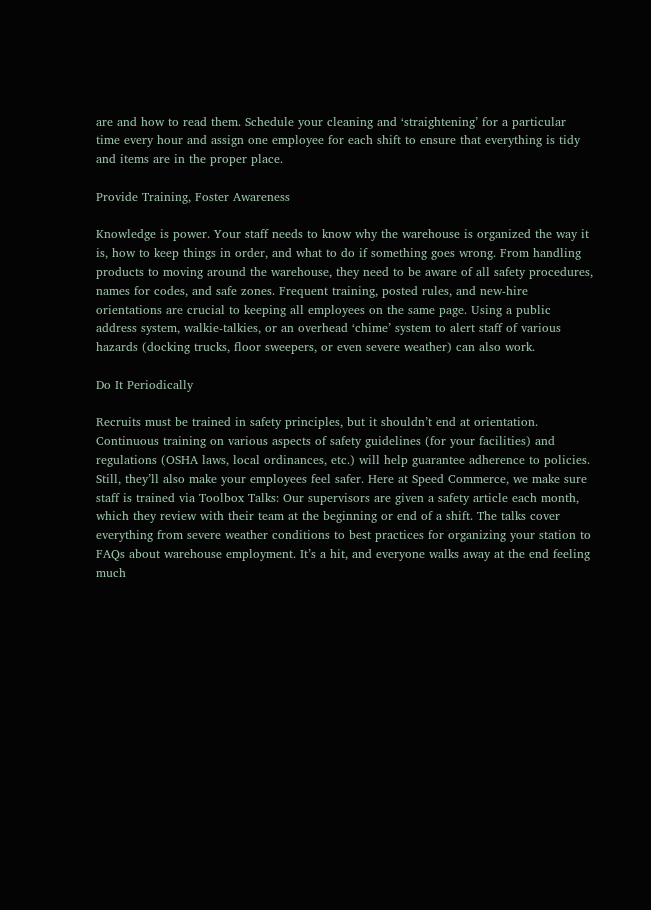are and how to read them. Schedule your cleaning and ‘straightening’ for a particular time every hour and assign one employee for each shift to ensure that everything is tidy and items are in the proper place.

Provide Training, Foster Awareness

Knowledge is power. Your staff needs to know why the warehouse is organized the way it is, how to keep things in order, and what to do if something goes wrong. From handling products to moving around the warehouse, they need to be aware of all safety procedures, names for codes, and safe zones. Frequent training, posted rules, and new-hire orientations are crucial to keeping all employees on the same page. Using a public address system, walkie-talkies, or an overhead ‘chime’ system to alert staff of various hazards (docking trucks, floor sweepers, or even severe weather) can also work.

Do It Periodically

Recruits must be trained in safety principles, but it shouldn’t end at orientation. Continuous training on various aspects of safety guidelines (for your facilities) and regulations (OSHA laws, local ordinances, etc.) will help guarantee adherence to policies. Still, they’ll also make your employees feel safer. Here at Speed Commerce, we make sure staff is trained via Toolbox Talks: Our supervisors are given a safety article each month, which they review with their team at the beginning or end of a shift. The talks cover everything from severe weather conditions to best practices for organizing your station to FAQs about warehouse employment. It’s a hit, and everyone walks away at the end feeling much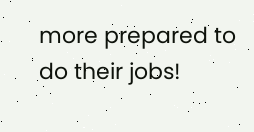more prepared to do their jobs!